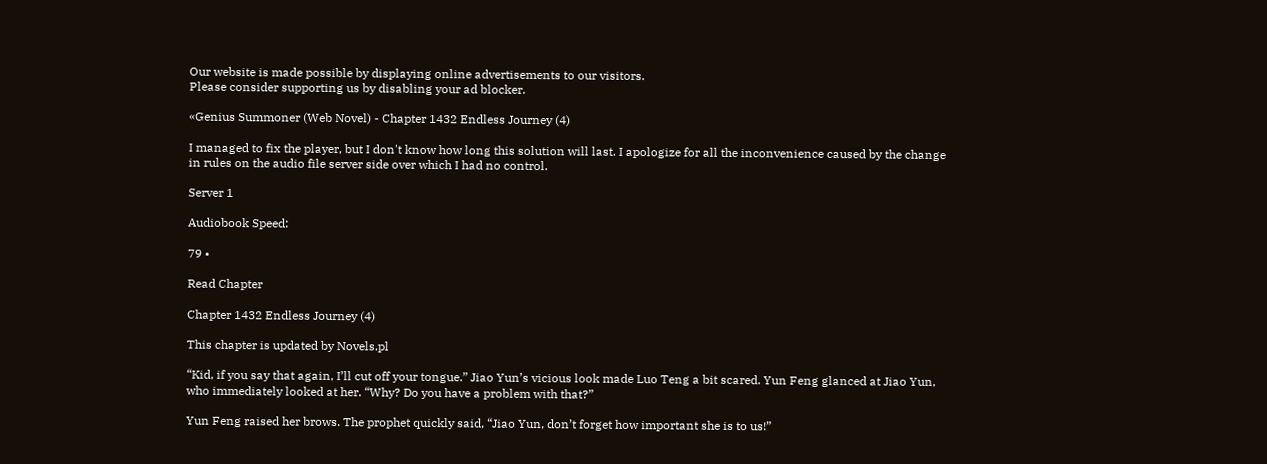Our website is made possible by displaying online advertisements to our visitors.
Please consider supporting us by disabling your ad blocker.

«Genius Summoner (Web Novel) - Chapter 1432 Endless Journey (4)

I managed to fix the player, but I don't know how long this solution will last. I apologize for all the inconvenience caused by the change in rules on the audio file server side over which I had no control.

Server 1

Audiobook Speed:

79 •

Read Chapter

Chapter 1432 Endless Journey (4)

This chapter is updated by Novels.pl

“Kid, if you say that again, I’ll cut off your tongue.” Jiao Yun’s vicious look made Luo Teng a bit scared. Yun Feng glanced at Jiao Yun, who immediately looked at her. “Why? Do you have a problem with that?”

Yun Feng raised her brows. The prophet quickly said, “Jiao Yun, don’t forget how important she is to us!”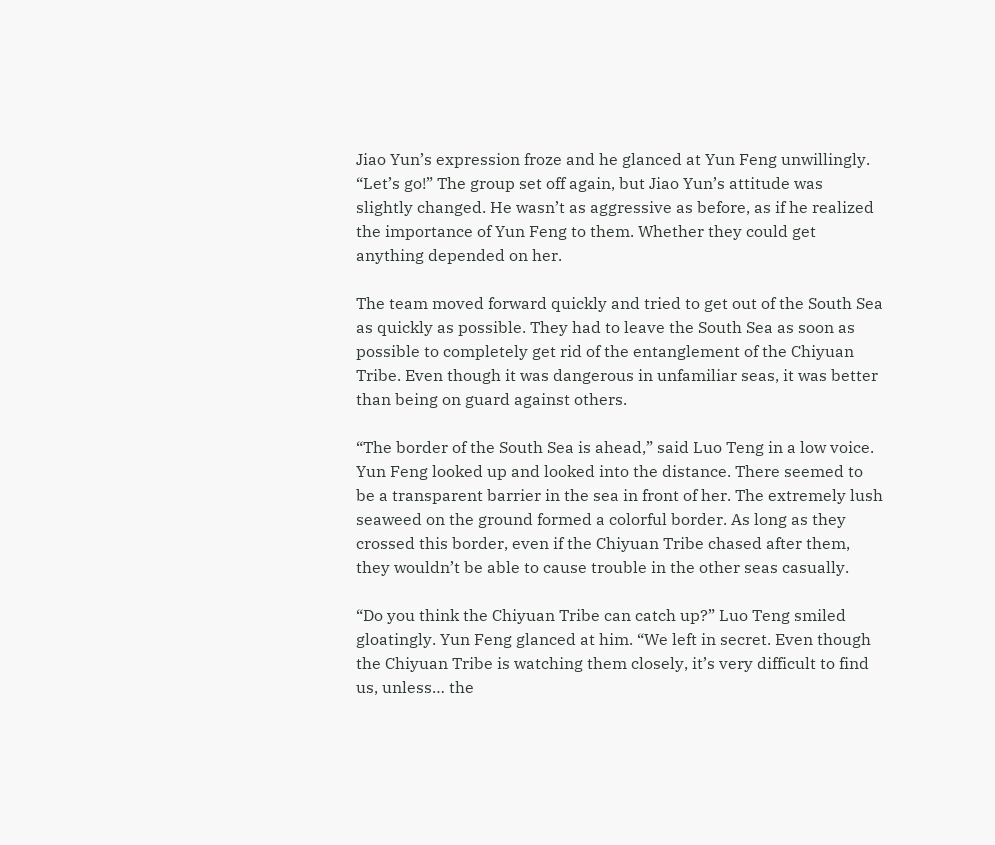Jiao Yun’s expression froze and he glanced at Yun Feng unwillingly. “Let’s go!” The group set off again, but Jiao Yun’s attitude was slightly changed. He wasn’t as aggressive as before, as if he realized the importance of Yun Feng to them. Whether they could get anything depended on her.

The team moved forward quickly and tried to get out of the South Sea as quickly as possible. They had to leave the South Sea as soon as possible to completely get rid of the entanglement of the Chiyuan Tribe. Even though it was dangerous in unfamiliar seas, it was better than being on guard against others.

“The border of the South Sea is ahead,” said Luo Teng in a low voice. Yun Feng looked up and looked into the distance. There seemed to be a transparent barrier in the sea in front of her. The extremely lush seaweed on the ground formed a colorful border. As long as they crossed this border, even if the Chiyuan Tribe chased after them, they wouldn’t be able to cause trouble in the other seas casually.

“Do you think the Chiyuan Tribe can catch up?” Luo Teng smiled gloatingly. Yun Feng glanced at him. “We left in secret. Even though the Chiyuan Tribe is watching them closely, it’s very difficult to find us, unless… the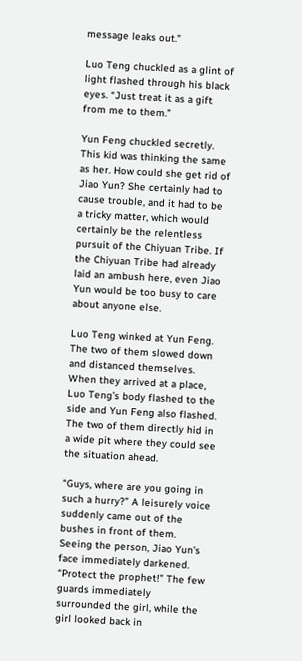message leaks out.”

Luo Teng chuckled as a glint of light flashed through his black eyes. “Just treat it as a gift from me to them.”

Yun Feng chuckled secretly. This kid was thinking the same as her. How could she get rid of Jiao Yun? She certainly had to cause trouble, and it had to be a tricky matter, which would certainly be the relentless pursuit of the Chiyuan Tribe. If the Chiyuan Tribe had already laid an ambush here, even Jiao Yun would be too busy to care about anyone else.

Luo Teng winked at Yun Feng. The two of them slowed down and distanced themselves. When they arrived at a place, Luo Teng’s body flashed to the side and Yun Feng also flashed. The two of them directly hid in a wide pit where they could see the situation ahead.

“Guys, where are you going in such a hurry?” A leisurely voice suddenly came out of the bushes in front of them. Seeing the person, Jiao Yun’s face immediately darkened. “Protect the prophet!” The few guards immediately surrounded the girl, while the girl looked back in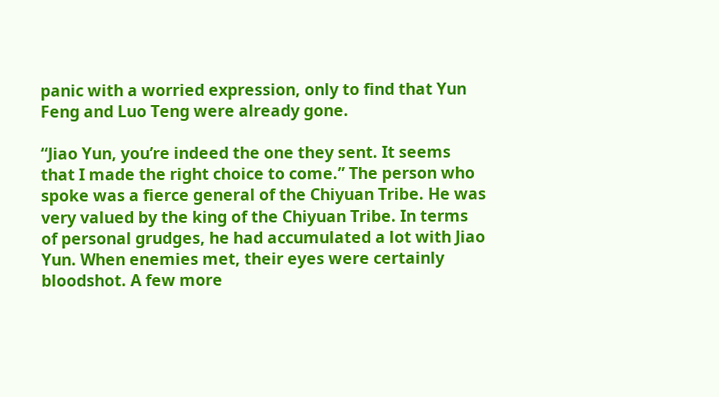panic with a worried expression, only to find that Yun Feng and Luo Teng were already gone.

“Jiao Yun, you’re indeed the one they sent. It seems that I made the right choice to come.” The person who spoke was a fierce general of the Chiyuan Tribe. He was very valued by the king of the Chiyuan Tribe. In terms of personal grudges, he had accumulated a lot with Jiao Yun. When enemies met, their eyes were certainly bloodshot. A few more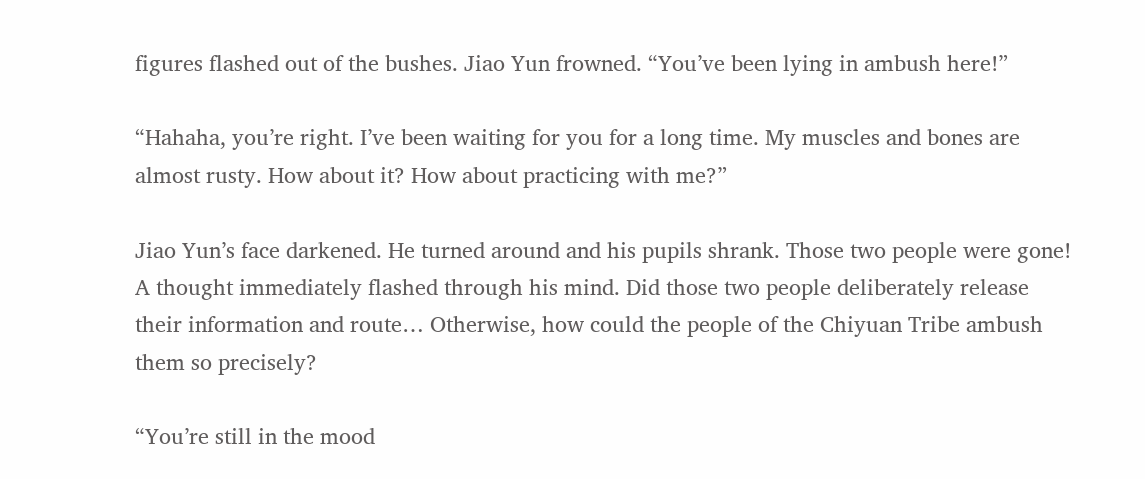figures flashed out of the bushes. Jiao Yun frowned. “You’ve been lying in ambush here!”

“Hahaha, you’re right. I’ve been waiting for you for a long time. My muscles and bones are almost rusty. How about it? How about practicing with me?”

Jiao Yun’s face darkened. He turned around and his pupils shrank. Those two people were gone! A thought immediately flashed through his mind. Did those two people deliberately release their information and route… Otherwise, how could the people of the Chiyuan Tribe ambush them so precisely?

“You’re still in the mood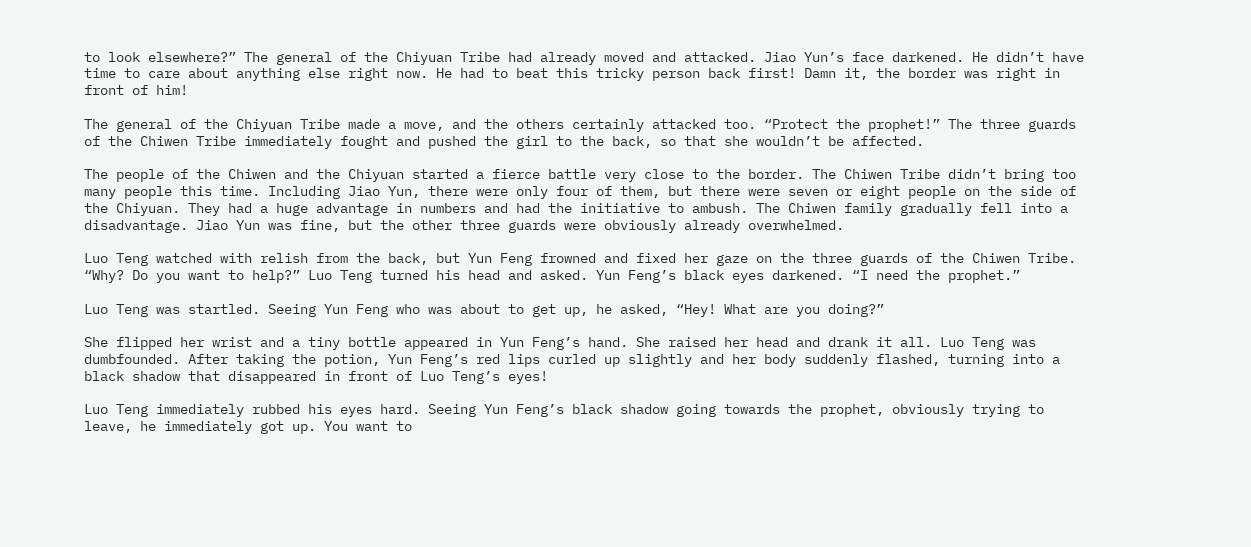to look elsewhere?” The general of the Chiyuan Tribe had already moved and attacked. Jiao Yun’s face darkened. He didn’t have time to care about anything else right now. He had to beat this tricky person back first! Damn it, the border was right in front of him!

The general of the Chiyuan Tribe made a move, and the others certainly attacked too. “Protect the prophet!” The three guards of the Chiwen Tribe immediately fought and pushed the girl to the back, so that she wouldn’t be affected.

The people of the Chiwen and the Chiyuan started a fierce battle very close to the border. The Chiwen Tribe didn’t bring too many people this time. Including Jiao Yun, there were only four of them, but there were seven or eight people on the side of the Chiyuan. They had a huge advantage in numbers and had the initiative to ambush. The Chiwen family gradually fell into a disadvantage. Jiao Yun was fine, but the other three guards were obviously already overwhelmed.

Luo Teng watched with relish from the back, but Yun Feng frowned and fixed her gaze on the three guards of the Chiwen Tribe. “Why? Do you want to help?” Luo Teng turned his head and asked. Yun Feng’s black eyes darkened. “I need the prophet.”

Luo Teng was startled. Seeing Yun Feng who was about to get up, he asked, “Hey! What are you doing?”

She flipped her wrist and a tiny bottle appeared in Yun Feng’s hand. She raised her head and drank it all. Luo Teng was dumbfounded. After taking the potion, Yun Feng’s red lips curled up slightly and her body suddenly flashed, turning into a black shadow that disappeared in front of Luo Teng’s eyes!

Luo Teng immediately rubbed his eyes hard. Seeing Yun Feng’s black shadow going towards the prophet, obviously trying to leave, he immediately got up. You want to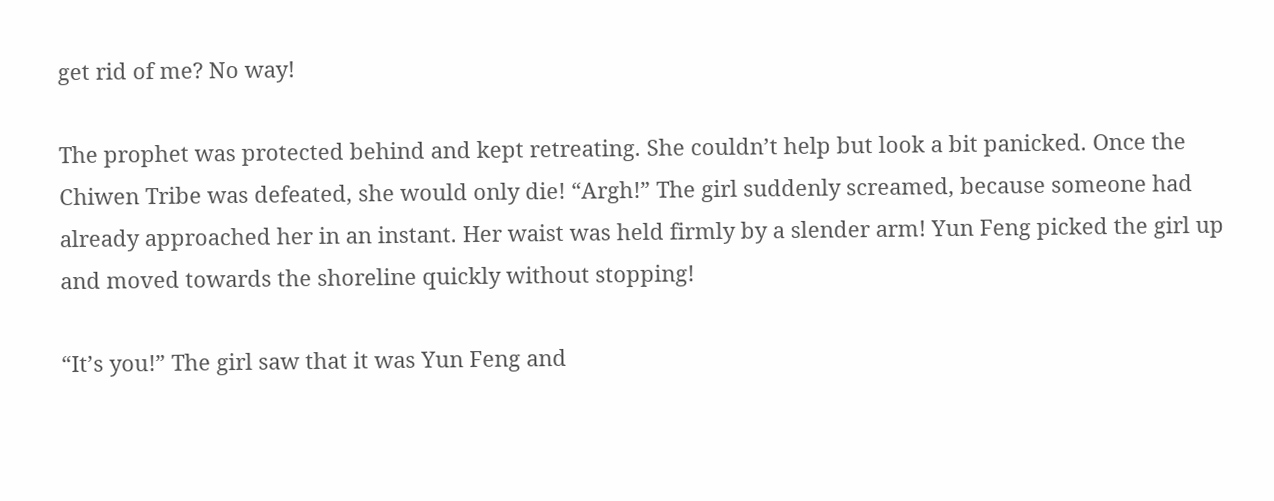get rid of me? No way!

The prophet was protected behind and kept retreating. She couldn’t help but look a bit panicked. Once the Chiwen Tribe was defeated, she would only die! “Argh!” The girl suddenly screamed, because someone had already approached her in an instant. Her waist was held firmly by a slender arm! Yun Feng picked the girl up and moved towards the shoreline quickly without stopping!

“It’s you!” The girl saw that it was Yun Feng and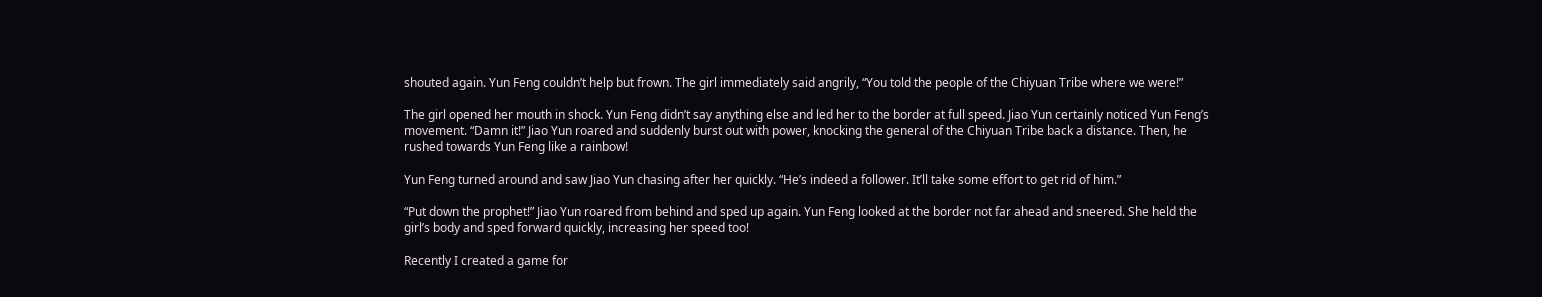shouted again. Yun Feng couldn’t help but frown. The girl immediately said angrily, “You told the people of the Chiyuan Tribe where we were!”

The girl opened her mouth in shock. Yun Feng didn’t say anything else and led her to the border at full speed. Jiao Yun certainly noticed Yun Feng’s movement. “Damn it!” Jiao Yun roared and suddenly burst out with power, knocking the general of the Chiyuan Tribe back a distance. Then, he rushed towards Yun Feng like a rainbow!

Yun Feng turned around and saw Jiao Yun chasing after her quickly. “He’s indeed a follower. It’ll take some effort to get rid of him.”

“Put down the prophet!” Jiao Yun roared from behind and sped up again. Yun Feng looked at the border not far ahead and sneered. She held the girl’s body and sped forward quickly, increasing her speed too!

Recently I created a game for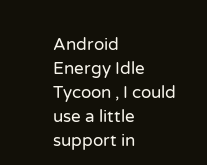Android Energy Idle Tycoon , I could use a little support in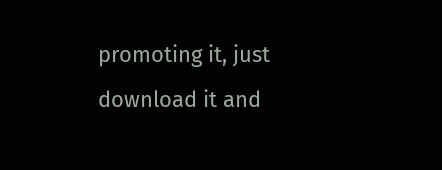promoting it, just download it and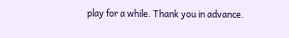play for a while. Thank you in advance.